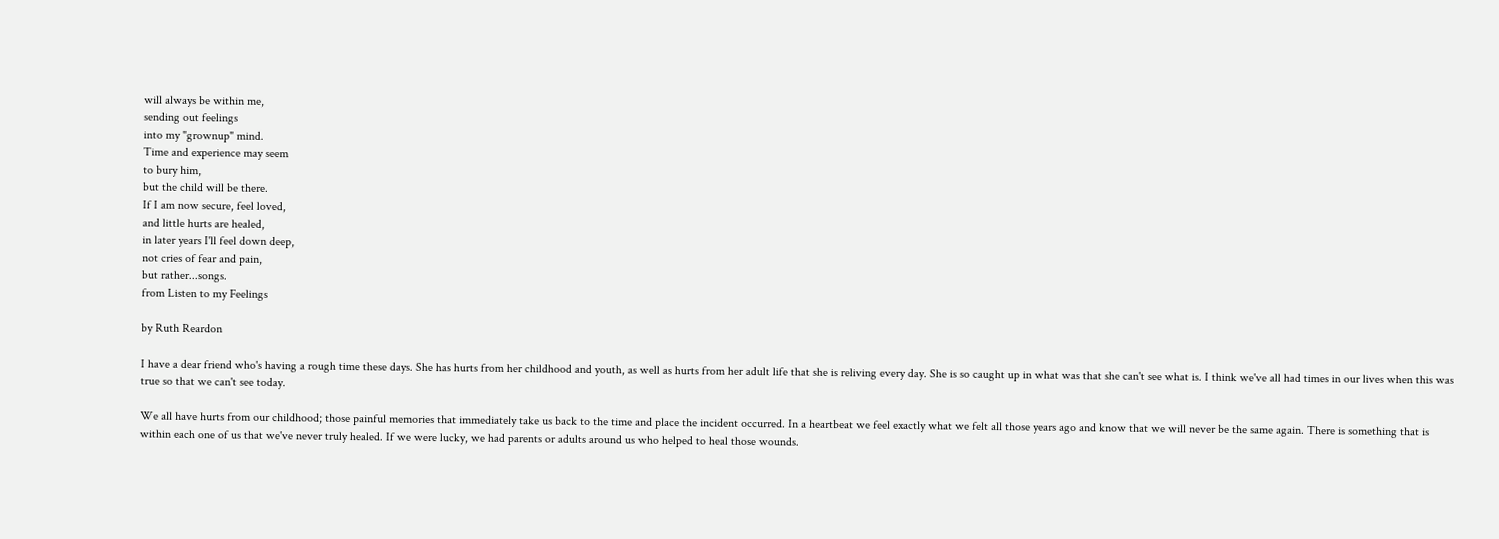will always be within me,
sending out feelings
into my "grownup" mind.
Time and experience may seem
to bury him,
but the child will be there.
If I am now secure, feel loved,
and little hurts are healed,
in later years I'll feel down deep,
not cries of fear and pain,
but rather...songs.
from Listen to my Feelings

by Ruth Reardon

I have a dear friend who's having a rough time these days. She has hurts from her childhood and youth, as well as hurts from her adult life that she is reliving every day. She is so caught up in what was that she can't see what is. I think we've all had times in our lives when this was true so that we can't see today.

We all have hurts from our childhood; those painful memories that immediately take us back to the time and place the incident occurred. In a heartbeat we feel exactly what we felt all those years ago and know that we will never be the same again. There is something that is within each one of us that we've never truly healed. If we were lucky, we had parents or adults around us who helped to heal those wounds.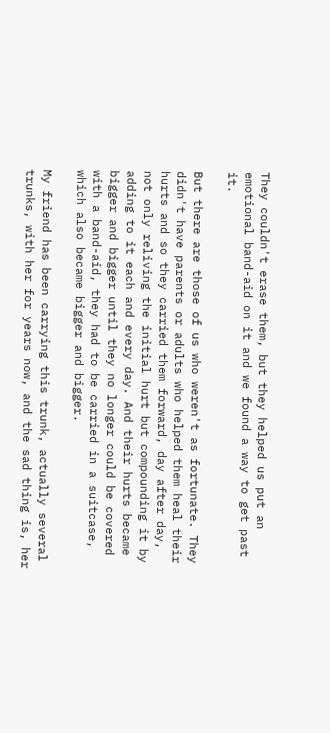They couldn't erase them, but they helped us put an emotional band-aid on it and we found a way to get past it.

But there are those of us who weren't as fortunate. They didn't have parents or adults who helped them heal their hurts and so they carried them forward, day after day, not only reliving the initial hurt but compounding it by adding to it each and every day. And their hurts became bigger and bigger until they no longer could be covered with a band-aid, they had to be carried in a suitcase, which also became bigger and bigger.

My friend has been carrying this trunk, actually several trunks, with her for years now, and the sad thing is, her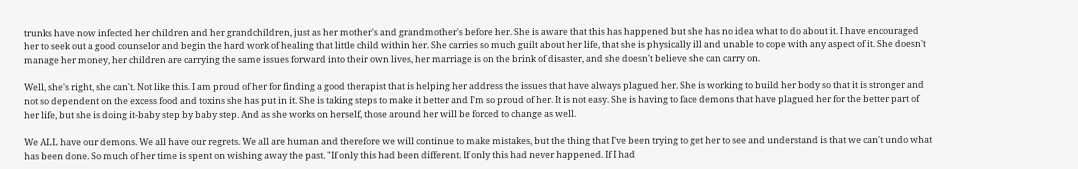trunks have now infected her children and her grandchildren, just as her mother's and grandmother's before her. She is aware that this has happened but she has no idea what to do about it. I have encouraged her to seek out a good counselor and begin the hard work of healing that little child within her. She carries so much guilt about her life, that she is physically ill and unable to cope with any aspect of it. She doesn't manage her money, her children are carrying the same issues forward into their own lives, her marriage is on the brink of disaster, and she doesn't believe she can carry on.

Well, she's right, she can't. Not like this. I am proud of her for finding a good therapist that is helping her address the issues that have always plagued her. She is working to build her body so that it is stronger and not so dependent on the excess food and toxins she has put in it. She is taking steps to make it better and I'm so proud of her. It is not easy. She is having to face demons that have plagued her for the better part of her life, but she is doing it-baby step by baby step. And as she works on herself, those around her will be forced to change as well.

We ALL have our demons. We all have our regrets. We all are human and therefore we will continue to make mistakes, but the thing that I've been trying to get her to see and understand is that we can't undo what has been done. So much of her time is spent on wishing away the past. "If only this had been different. If only this had never happened. If I had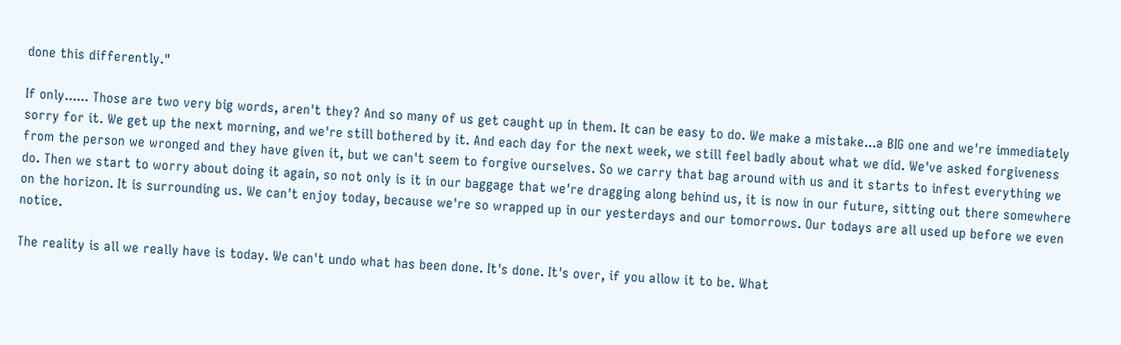done this differently."

If only...... Those are two very big words, aren't they? And so many of us get caught up in them. It can be easy to do. We make a mistake...a BIG one and we're immediately sorry for it. We get up the next morning, and we're still bothered by it. And each day for the next week, we still feel badly about what we did. We've asked forgiveness from the person we wronged and they have given it, but we can't seem to forgive ourselves. So we carry that bag around with us and it starts to infest everything we do. Then we start to worry about doing it again, so not only is it in our baggage that we're dragging along behind us, it is now in our future, sitting out there somewhere on the horizon. It is surrounding us. We can't enjoy today, because we're so wrapped up in our yesterdays and our tomorrows. Our todays are all used up before we even notice.

The reality is all we really have is today. We can't undo what has been done. It's done. It's over, if you allow it to be. What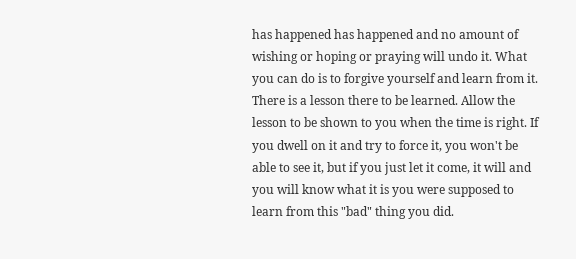has happened has happened and no amount of wishing or hoping or praying will undo it. What you can do is to forgive yourself and learn from it. There is a lesson there to be learned. Allow the lesson to be shown to you when the time is right. If you dwell on it and try to force it, you won't be able to see it, but if you just let it come, it will and you will know what it is you were supposed to learn from this "bad" thing you did.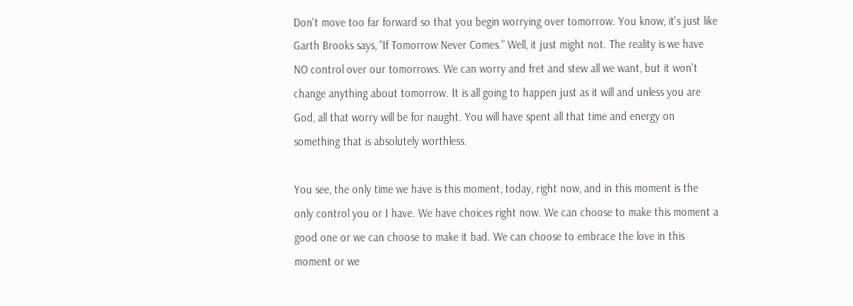Don't move too far forward so that you begin worrying over tomorrow. You know, it's just like Garth Brooks says, "If Tomorrow Never Comes." Well, it just might not. The reality is we have NO control over our tomorrows. We can worry and fret and stew all we want, but it won't change anything about tomorrow. It is all going to happen just as it will and unless you are God, all that worry will be for naught. You will have spent all that time and energy on something that is absolutely worthless.

You see, the only time we have is this moment, today, right now, and in this moment is the only control you or I have. We have choices right now. We can choose to make this moment a good one or we can choose to make it bad. We can choose to embrace the love in this moment or we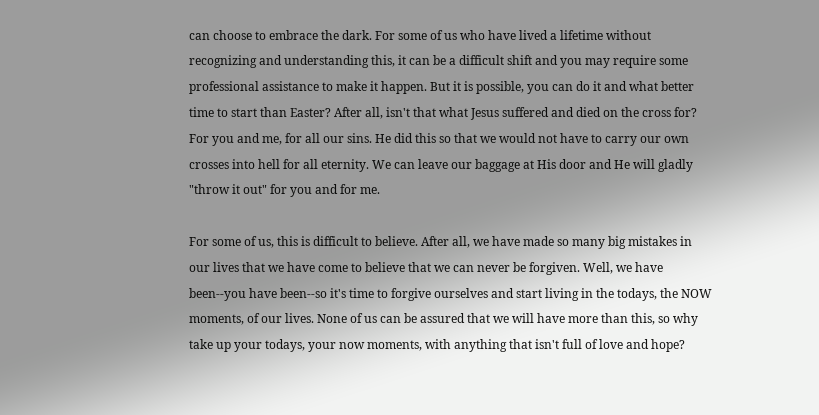can choose to embrace the dark. For some of us who have lived a lifetime without recognizing and understanding this, it can be a difficult shift and you may require some professional assistance to make it happen. But it is possible, you can do it and what better time to start than Easter? After all, isn't that what Jesus suffered and died on the cross for? For you and me, for all our sins. He did this so that we would not have to carry our own crosses into hell for all eternity. We can leave our baggage at His door and He will gladly "throw it out" for you and for me.

For some of us, this is difficult to believe. After all, we have made so many big mistakes in our lives that we have come to believe that we can never be forgiven. Well, we have been--you have been--so it's time to forgive ourselves and start living in the todays, the NOW moments, of our lives. None of us can be assured that we will have more than this, so why take up your todays, your now moments, with anything that isn't full of love and hope?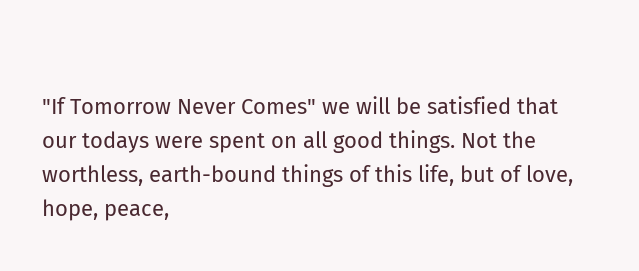"If Tomorrow Never Comes" we will be satisfied that our todays were spent on all good things. Not the worthless, earth-bound things of this life, but of love, hope, peace,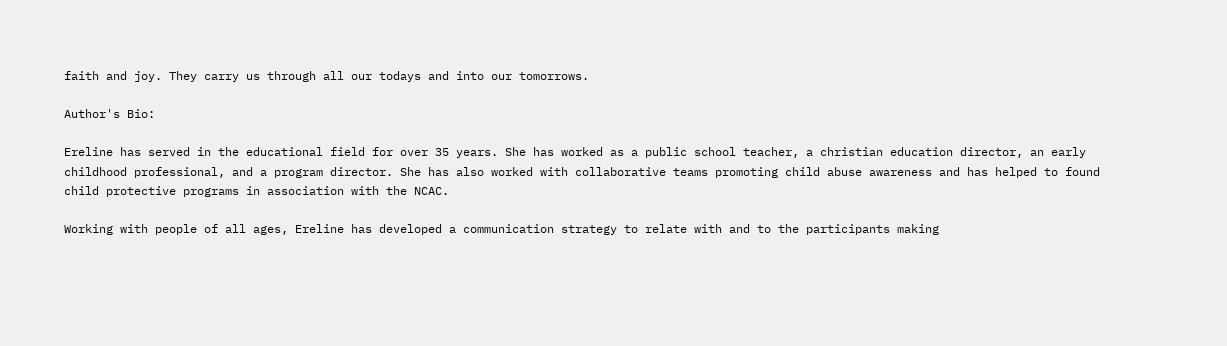faith and joy. They carry us through all our todays and into our tomorrows.

Author's Bio:

Ereline has served in the educational field for over 35 years. She has worked as a public school teacher, a christian education director, an early childhood professional, and a program director. She has also worked with collaborative teams promoting child abuse awareness and has helped to found child protective programs in association with the NCAC.

Working with people of all ages, Ereline has developed a communication strategy to relate with and to the participants making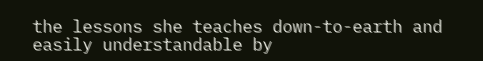the lessons she teaches down-to-earth and easily understandable by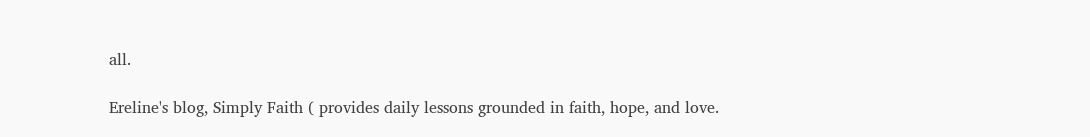all.

Ereline's blog, Simply Faith ( provides daily lessons grounded in faith, hope, and love.